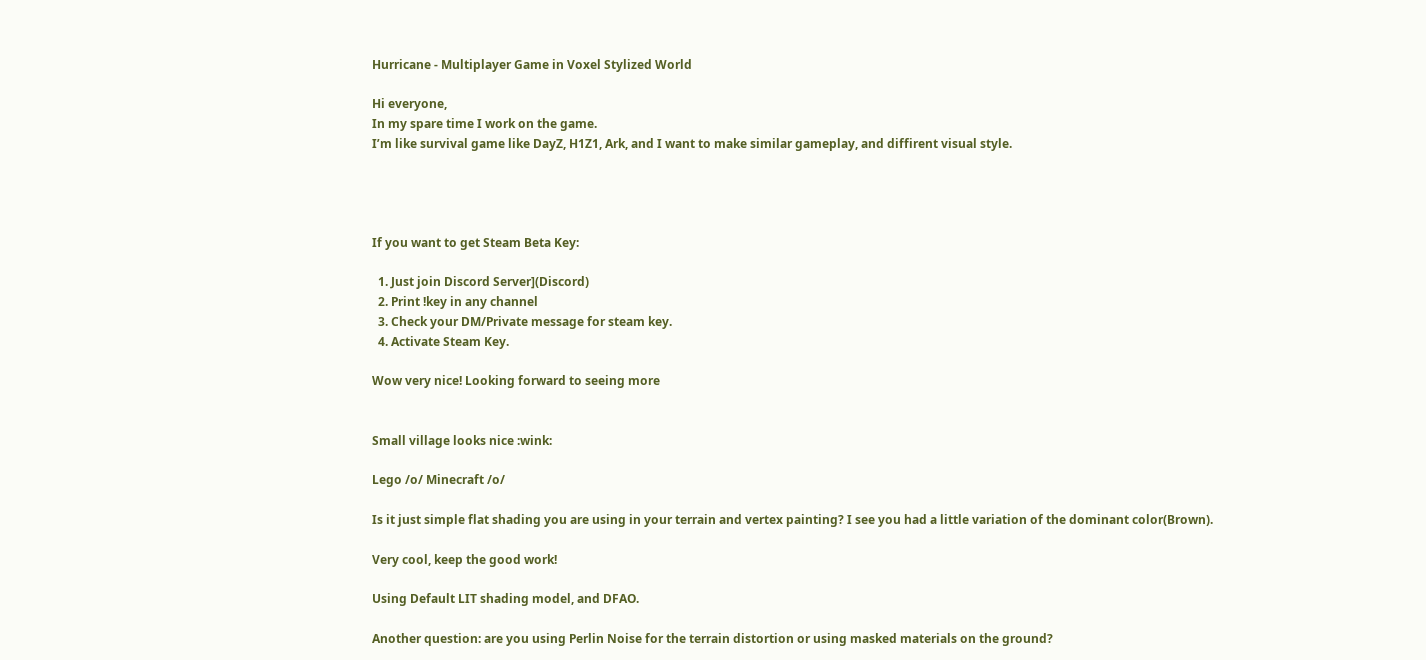Hurricane - Multiplayer Game in Voxel Stylized World

Hi everyone,
In my spare time I work on the game.
I’m like survival game like DayZ, H1Z1, Ark, and I want to make similar gameplay, and diffirent visual style.




If you want to get Steam Beta Key:

  1. Just join Discord Server](Discord)
  2. Print !key in any channel
  3. Check your DM/Private message for steam key.
  4. Activate Steam Key.

Wow very nice! Looking forward to seeing more


Small village looks nice :wink:

Lego /o/ Minecraft /o/

Is it just simple flat shading you are using in your terrain and vertex painting? I see you had a little variation of the dominant color(Brown).

Very cool, keep the good work!

Using Default LIT shading model, and DFAO.

Another question: are you using Perlin Noise for the terrain distortion or using masked materials on the ground?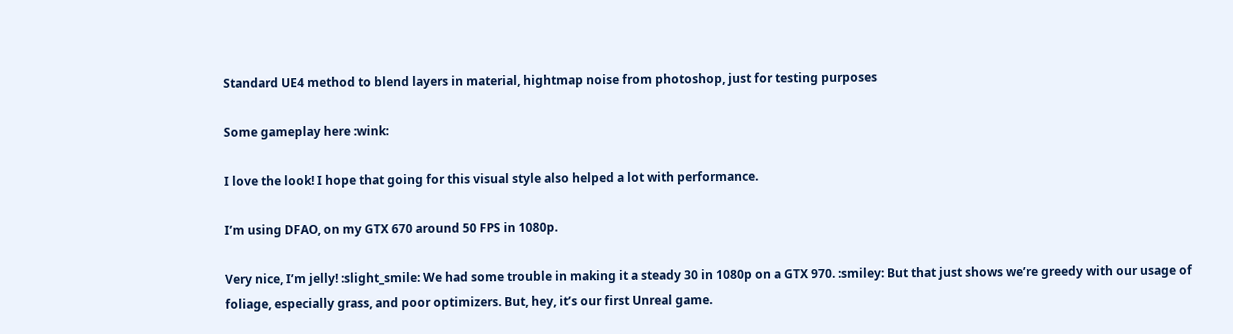Standard UE4 method to blend layers in material, hightmap noise from photoshop, just for testing purposes

Some gameplay here :wink:

I love the look! I hope that going for this visual style also helped a lot with performance.

I’m using DFAO, on my GTX 670 around 50 FPS in 1080p.

Very nice, I’m jelly! :slight_smile: We had some trouble in making it a steady 30 in 1080p on a GTX 970. :smiley: But that just shows we’re greedy with our usage of foliage, especially grass, and poor optimizers. But, hey, it’s our first Unreal game.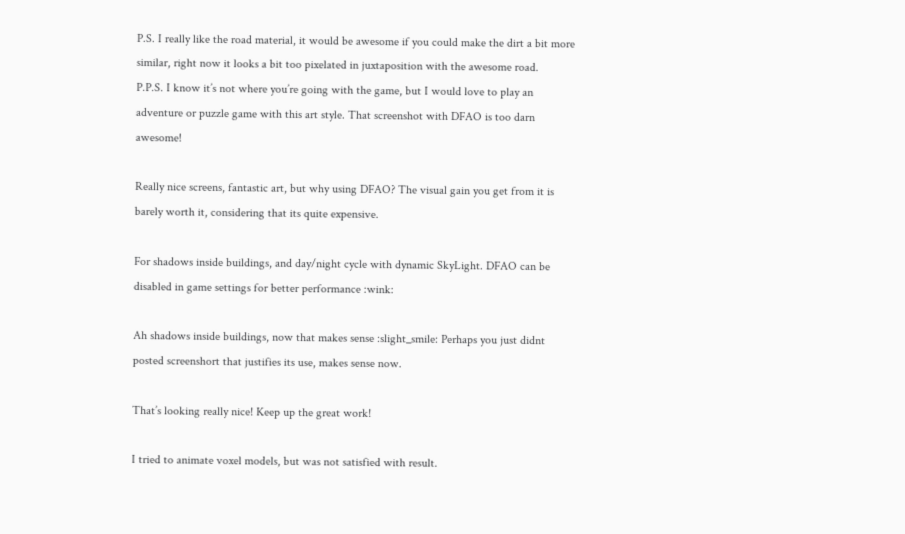P.S. I really like the road material, it would be awesome if you could make the dirt a bit more similar, right now it looks a bit too pixelated in juxtaposition with the awesome road.
P.P.S. I know it’s not where you’re going with the game, but I would love to play an adventure or puzzle game with this art style. That screenshot with DFAO is too darn awesome!

Really nice screens, fantastic art, but why using DFAO? The visual gain you get from it is barely worth it, considering that its quite expensive.

For shadows inside buildings, and day/night cycle with dynamic SkyLight. DFAO can be disabled in game settings for better performance :wink:

Ah shadows inside buildings, now that makes sense :slight_smile: Perhaps you just didnt posted screenshort that justifies its use, makes sense now.

That’s looking really nice! Keep up the great work!

I tried to animate voxel models, but was not satisfied with result.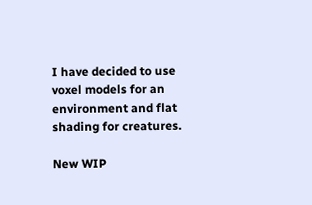I have decided to use voxel models for an environment and flat shading for creatures.

New WIP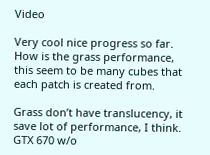Video

Very cool nice progress so far. How is the grass performance, this seem to be many cubes that each patch is created from.

Grass don’t have translucency, it save lot of performance, I think.
GTX 670 w/o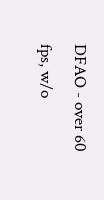DFAO - over 60 fps, w/o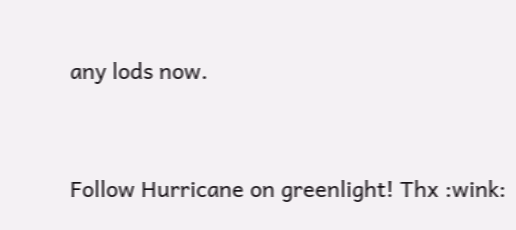any lods now.


Follow Hurricane on greenlight! Thx :wink: